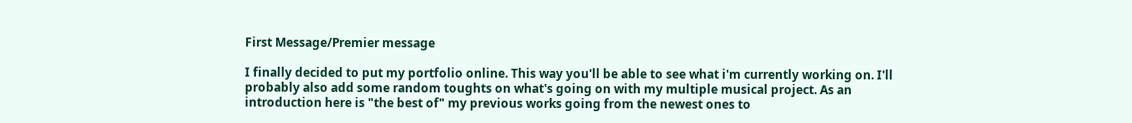First Message/Premier message

I finally decided to put my portfolio online. This way you'll be able to see what i'm currently working on. I'll probably also add some random toughts on what's going on with my multiple musical project. As an introduction here is "the best of" my previous works going from the newest ones to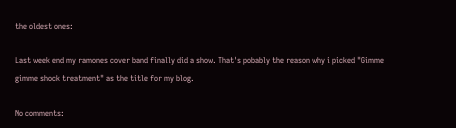the oldest ones:

Last week end my ramones cover band finally did a show. That's pobably the reason why i picked "Gimme gimme shock treatment" as the title for my blog.

No comments: